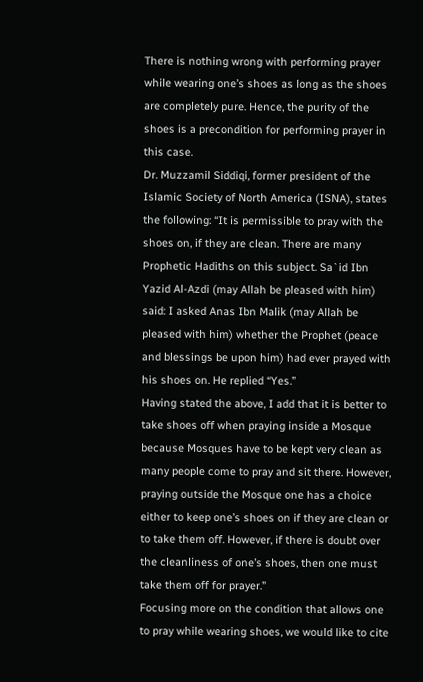There is nothing wrong with performing prayer while wearing one’s shoes as long as the shoes are completely pure. Hence, the purity of the shoes is a precondition for performing prayer in this case.
Dr. Muzzamil Siddiqi, former president of the Islamic Society of North America (ISNA), states the following: “It is permissible to pray with the shoes on, if they are clean. There are many Prophetic Hadiths on this subject. Sa`id Ibn Yazid Al-Azdi (may Allah be pleased with him) said: I asked Anas Ibn Malik (may Allah be pleased with him) whether the Prophet (peace and blessings be upon him) had ever prayed with his shoes on. He replied “Yes.”
Having stated the above, I add that it is better to take shoes off when praying inside a Mosque because Mosques have to be kept very clean as many people come to pray and sit there. However, praying outside the Mosque one has a choice either to keep one’s shoes on if they are clean or to take them off. However, if there is doubt over the cleanliness of one’s shoes, then one must take them off for prayer.”
Focusing more on the condition that allows one to pray while wearing shoes, we would like to cite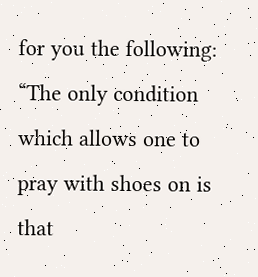for you the following: “The only condition which allows one to pray with shoes on is that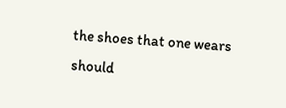the shoes that one wears should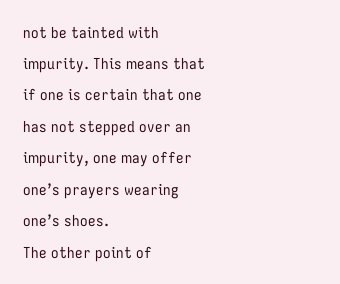not be tainted with impurity. This means that if one is certain that one has not stepped over an impurity, one may offer one’s prayers wearing one’s shoes.
The other point of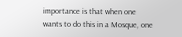importance is that when one wants to do this in a Mosque, one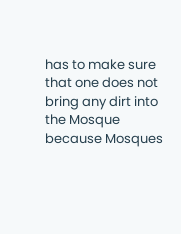has to make sure that one does not bring any dirt into the Mosque because Mosques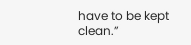have to be kept clean.”